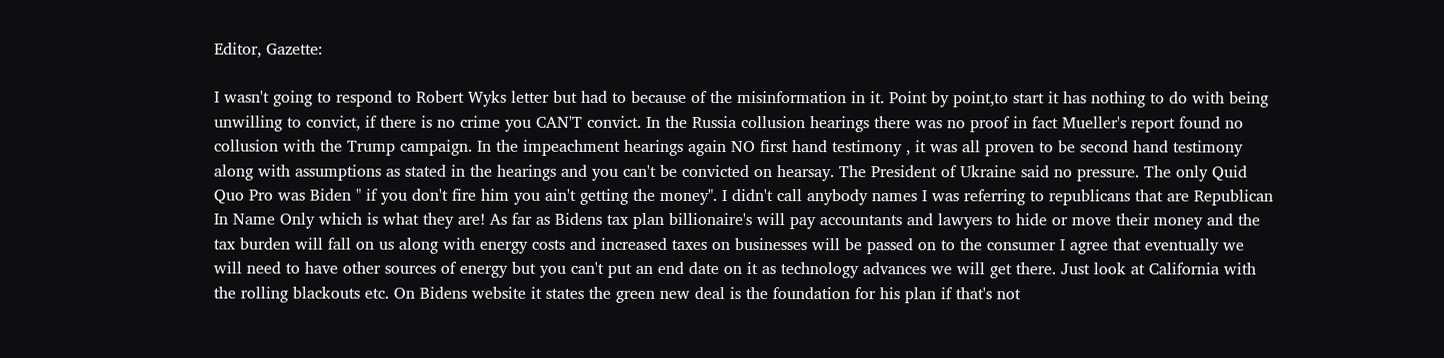Editor, Gazette:

I wasn't going to respond to Robert Wyks letter but had to because of the misinformation in it. Point by point,to start it has nothing to do with being unwilling to convict, if there is no crime you CAN'T convict. In the Russia collusion hearings there was no proof in fact Mueller's report found no collusion with the Trump campaign. In the impeachment hearings again NO first hand testimony , it was all proven to be second hand testimony along with assumptions as stated in the hearings and you can't be convicted on hearsay. The President of Ukraine said no pressure. The only Quid Quo Pro was Biden " if you don't fire him you ain't getting the money". I didn't call anybody names I was referring to republicans that are Republican In Name Only which is what they are! As far as Bidens tax plan billionaire's will pay accountants and lawyers to hide or move their money and the tax burden will fall on us along with energy costs and increased taxes on businesses will be passed on to the consumer I agree that eventually we will need to have other sources of energy but you can't put an end date on it as technology advances we will get there. Just look at California with the rolling blackouts etc. On Bidens website it states the green new deal is the foundation for his plan if that's not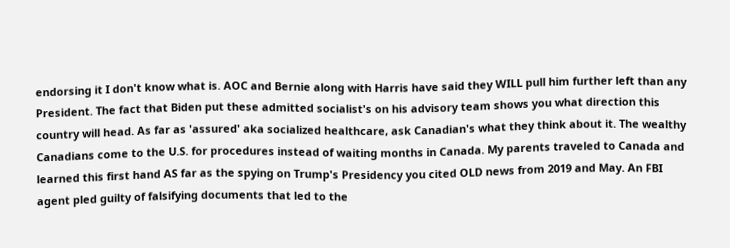endorsing it I don't know what is. AOC and Bernie along with Harris have said they WILL pull him further left than any President. The fact that Biden put these admitted socialist's on his advisory team shows you what direction this country will head. As far as 'assured' aka socialized healthcare, ask Canadian's what they think about it. The wealthy Canadians come to the U.S. for procedures instead of waiting months in Canada. My parents traveled to Canada and learned this first hand AS far as the spying on Trump's Presidency you cited OLD news from 2019 and May. An FBI agent pled guilty of falsifying documents that led to the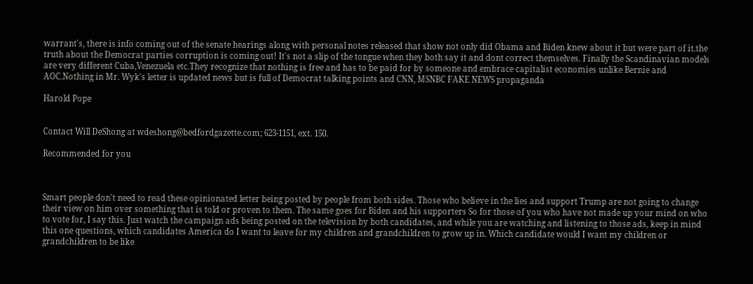warrant's, there is info coming out of the senate hearings along with personal notes released that show not only did Obama and Biden knew about it but were part of it.the truth about the Democrat parties corruption is coming out! It's not a slip of the tongue when they both say it and dont correct themselves. Finally the Scandinavian models are very different Cuba,Venezuela etc.They recognize that nothing is free and has to be paid for by someone and embrace capitalist economies unlike Bernie and AOC.Nothing in Mr. Wyk's letter is updated news but is full of Democrat talking points and CNN, MSNBC FAKE NEWS propaganda

Harold Pope


Contact Will DeShong at wdeshong@bedfordgazette.com; 623-1151, ext. 150.

Recommended for you



Smart people don't need to read these opinionated letter being posted by people from both sides. Those who believe in the lies and support Trump are not going to change their view on him over something that is told or proven to them. The same goes for Biden and his supporters So for those of you who have not made up your mind on who to vote for, I say this. Just watch the campaign ads being posted on the television by both candidates, and while you are watching and listening to those ads, keep in mind this one questions, which candidates America do I want to leave for my children and grandchildren to grow up in. Which candidate would I want my children or grandchildren to be like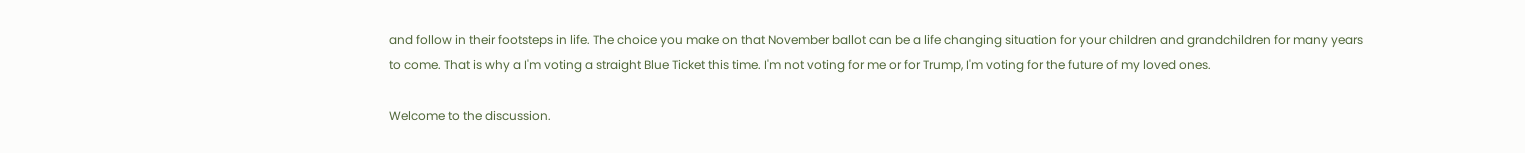and follow in their footsteps in life. The choice you make on that November ballot can be a life changing situation for your children and grandchildren for many years to come. That is why a I'm voting a straight Blue Ticket this time. I'm not voting for me or for Trump, I'm voting for the future of my loved ones.

Welcome to the discussion.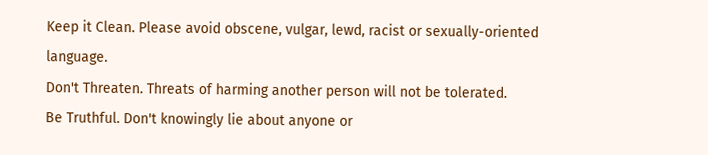Keep it Clean. Please avoid obscene, vulgar, lewd, racist or sexually-oriented language.
Don't Threaten. Threats of harming another person will not be tolerated.
Be Truthful. Don't knowingly lie about anyone or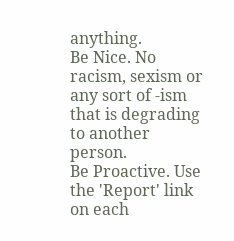anything.
Be Nice. No racism, sexism or any sort of -ism that is degrading to another person.
Be Proactive. Use the 'Report' link on each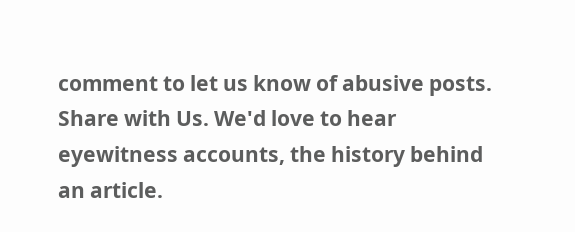comment to let us know of abusive posts.
Share with Us. We'd love to hear eyewitness accounts, the history behind an article.